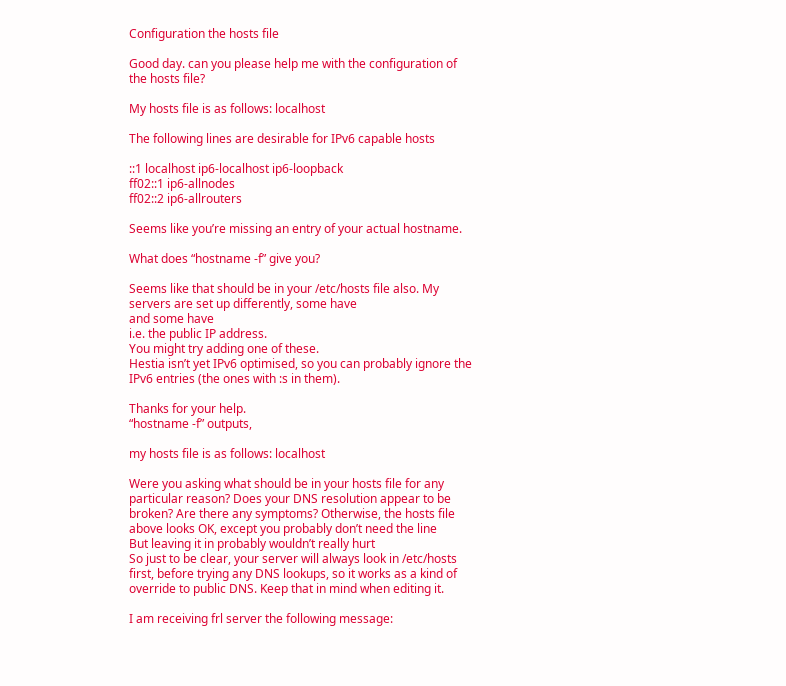Configuration the hosts file

Good day. can you please help me with the configuration of the hosts file?

My hosts file is as follows: localhost

The following lines are desirable for IPv6 capable hosts

::1 localhost ip6-localhost ip6-loopback
ff02::1 ip6-allnodes
ff02::2 ip6-allrouters

Seems like you’re missing an entry of your actual hostname.

What does “hostname -f” give you?

Seems like that should be in your /etc/hosts file also. My servers are set up differently, some have
and some have
i.e. the public IP address.
You might try adding one of these.
Hestia isn’t yet IPv6 optimised, so you can probably ignore the IPv6 entries (the ones with :s in them).

Thanks for your help.
“hostname -f” outputs,

my hosts file is as follows: localhost

Were you asking what should be in your hosts file for any particular reason? Does your DNS resolution appear to be broken? Are there any symptoms? Otherwise, the hosts file above looks OK, except you probably don’t need the line
But leaving it in probably wouldn’t really hurt
So just to be clear, your server will always look in /etc/hosts first, before trying any DNS lookups, so it works as a kind of override to public DNS. Keep that in mind when editing it.

I am receiving frl server the following message: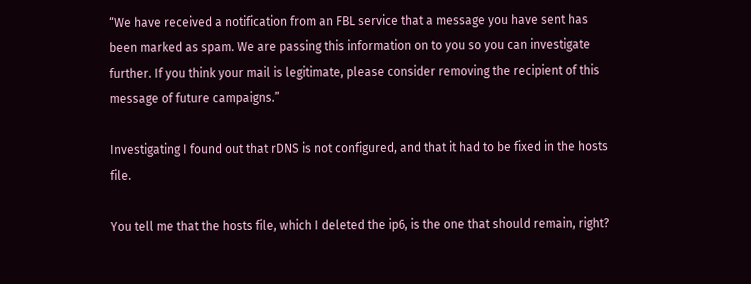“We have received a notification from an FBL service that a message you have sent has been marked as spam. We are passing this information on to you so you can investigate further. If you think your mail is legitimate, please consider removing the recipient of this message of future campaigns.”

Investigating I found out that rDNS is not configured, and that it had to be fixed in the hosts file.

You tell me that the hosts file, which I deleted the ip6, is the one that should remain, right?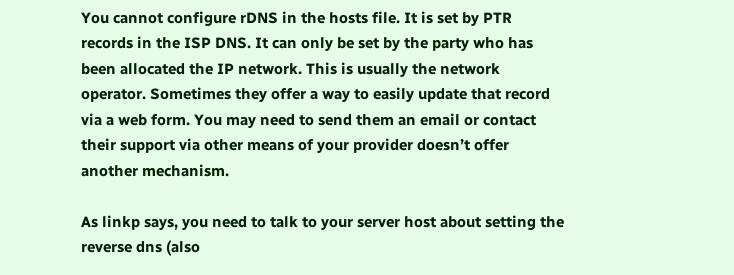You cannot configure rDNS in the hosts file. It is set by PTR records in the ISP DNS. It can only be set by the party who has been allocated the IP network. This is usually the network operator. Sometimes they offer a way to easily update that record via a web form. You may need to send them an email or contact their support via other means of your provider doesn’t offer another mechanism.

As linkp says, you need to talk to your server host about setting the reverse dns (also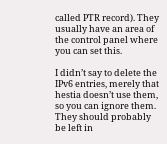called PTR record). They usually have an area of the control panel where you can set this.

I didn’t say to delete the IPv6 entries, merely that hestia doesn’t use them, so you can ignore them. They should probably be left in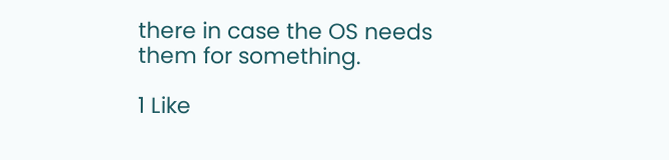there in case the OS needs them for something.

1 Like